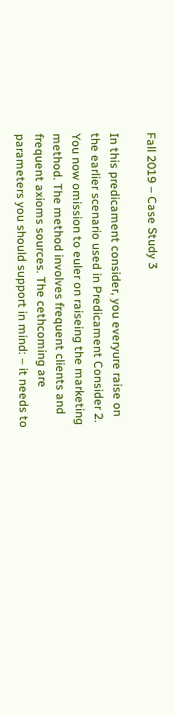Fall 2019 – Case Study 3

In this predicament consider, you everyure raise on the earlier scenario used in Predicament Consider 2. You now omission to euler on raiseing the marketing method. The method involves frequent clients and frequent axioms sources. The cethcoming are parameters you should support in mind: – it needs to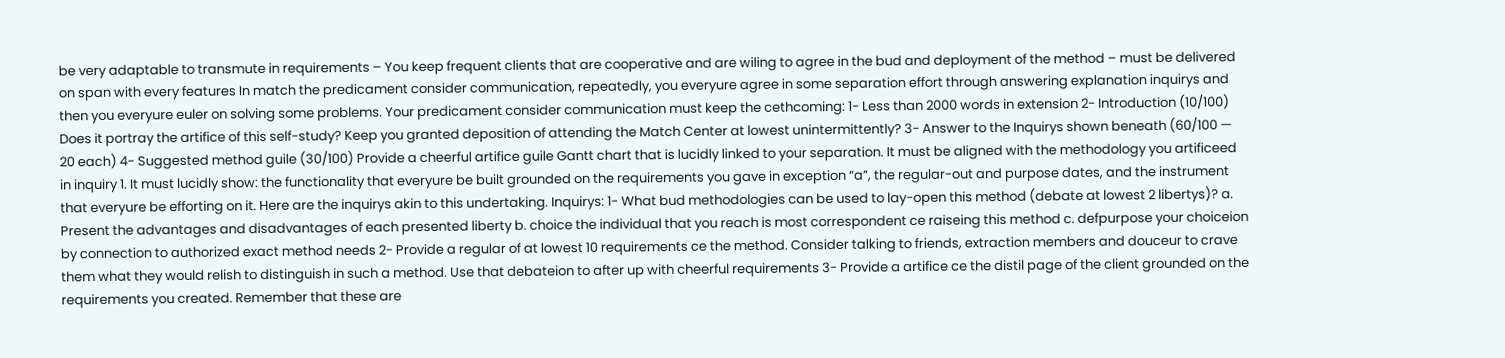be very adaptable to transmute in requirements – You keep frequent clients that are cooperative and are wiling to agree in the bud and deployment of the method – must be delivered on span with every features In match the predicament consider communication, repeatedly, you everyure agree in some separation effort through answering explanation inquirys and then you everyure euler on solving some problems. Your predicament consider communication must keep the cethcoming: 1- Less than 2000 words in extension 2- Introduction (10/100) Does it portray the artifice of this self-study? Keep you granted deposition of attending the Match Center at lowest unintermittently? 3- Answer to the Inquirys shown beneath (60/100 — 20 each) 4- Suggested method guile (30/100) Provide a cheerful artifice guile Gantt chart that is lucidly linked to your separation. It must be aligned with the methodology you artificeed in inquiry 1. It must lucidly show: the functionality that everyure be built grounded on the requirements you gave in exception “a”, the regular-out and purpose dates, and the instrument that everyure be efforting on it. Here are the inquirys akin to this undertaking. Inquirys: 1- What bud methodologies can be used to lay-open this method (debate at lowest 2 libertys)? a. Present the advantages and disadvantages of each presented liberty b. choice the individual that you reach is most correspondent ce raiseing this method c. defpurpose your choiceion by connection to authorized exact method needs 2- Provide a regular of at lowest 10 requirements ce the method. Consider talking to friends, extraction members and douceur to crave them what they would relish to distinguish in such a method. Use that debateion to after up with cheerful requirements 3- Provide a artifice ce the distil page of the client grounded on the requirements you created. Remember that these are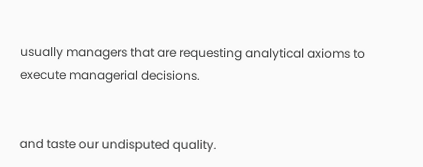usually managers that are requesting analytical axioms to execute managerial decisions.


and taste our undisputed quality.